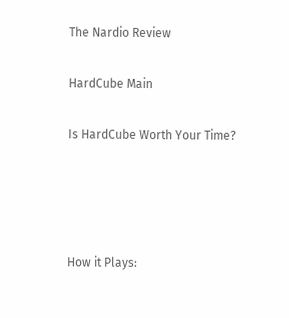The Nardio Review

HardCube Main

Is HardCube Worth Your Time?




How it Plays: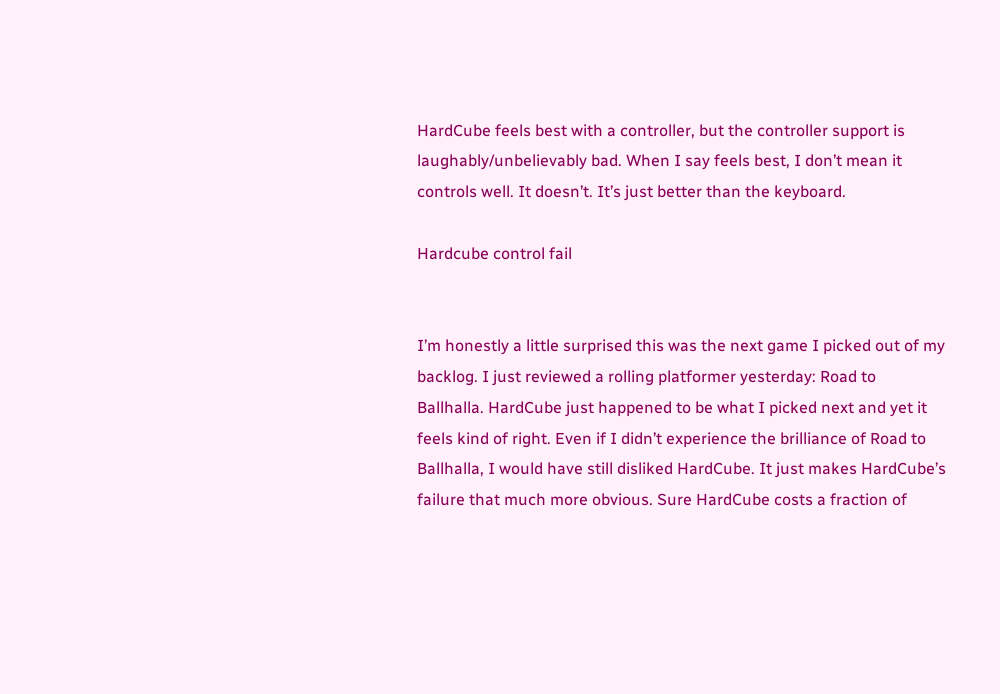HardCube feels best with a controller, but the controller support is laughably/unbelievably bad. When I say feels best, I don’t mean it controls well. It doesn’t. It’s just better than the keyboard.

Hardcube control fail


I’m honestly a little surprised this was the next game I picked out of my backlog. I just reviewed a rolling platformer yesterday: Road to Ballhalla. HardCube just happened to be what I picked next and yet it feels kind of right. Even if I didn’t experience the brilliance of Road to Ballhalla, I would have still disliked HardCube. It just makes HardCube’s failure that much more obvious. Sure HardCube costs a fraction of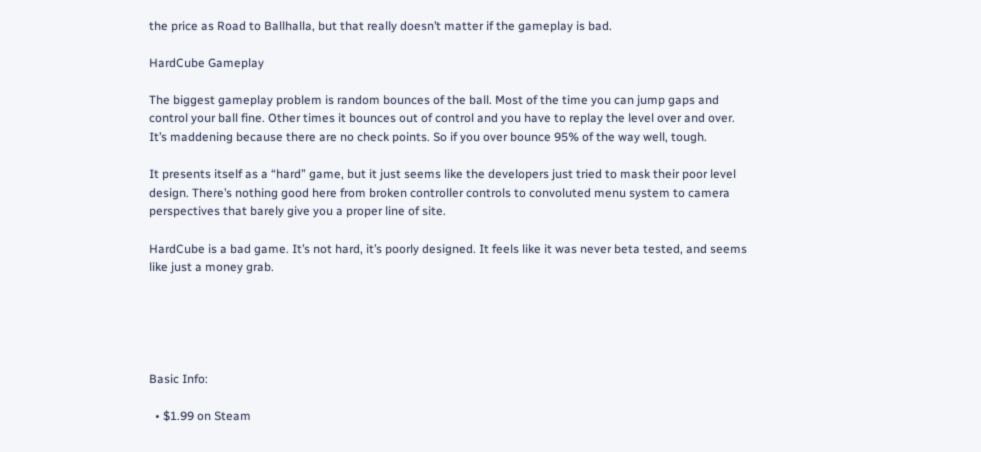the price as Road to Ballhalla, but that really doesn’t matter if the gameplay is bad.

HardCube Gameplay

The biggest gameplay problem is random bounces of the ball. Most of the time you can jump gaps and control your ball fine. Other times it bounces out of control and you have to replay the level over and over. It’s maddening because there are no check points. So if you over bounce 95% of the way well, tough.

It presents itself as a “hard” game, but it just seems like the developers just tried to mask their poor level design. There’s nothing good here from broken controller controls to convoluted menu system to camera perspectives that barely give you a proper line of site.

HardCube is a bad game. It’s not hard, it’s poorly designed. It feels like it was never beta tested, and seems like just a money grab.





Basic Info:

  • $1.99 on Steam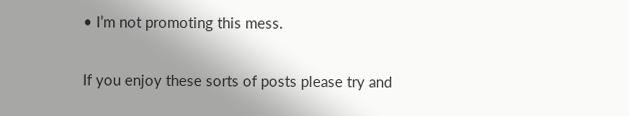• I’m not promoting this mess.

If you enjoy these sorts of posts please try and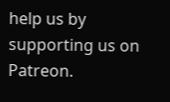help us by supporting us on Patreon.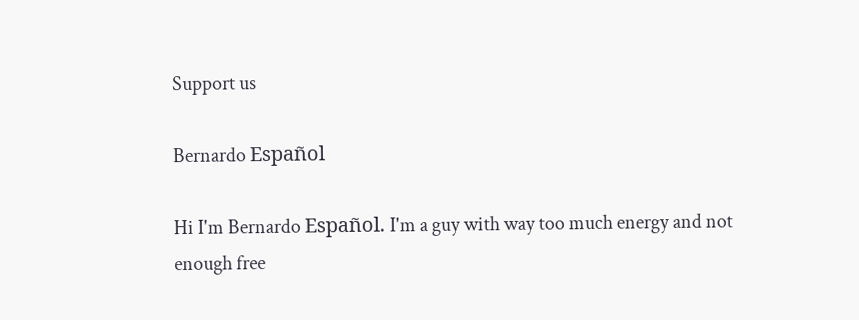Support us

Bernardo Español

Hi I'm Bernardo Español. I'm a guy with way too much energy and not enough free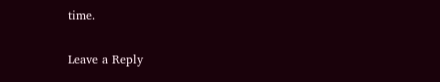time.

Leave a Reply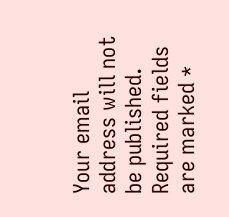Your email address will not be published. Required fields are marked *